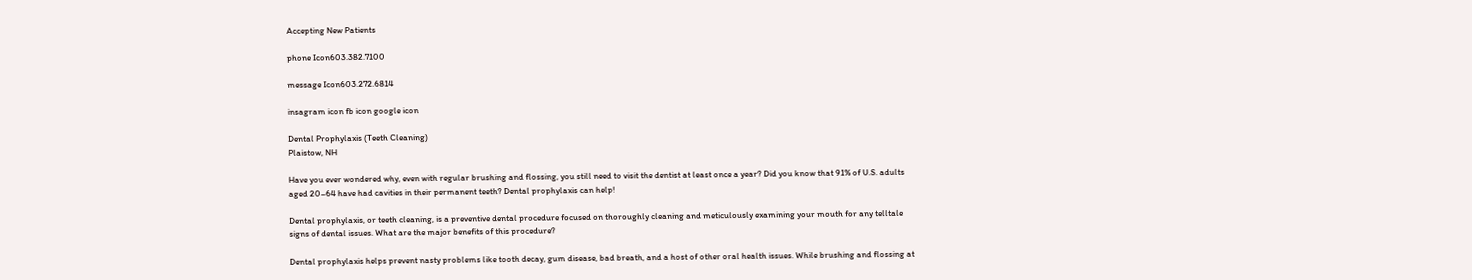Accepting New Patients

phone Icon603.382.7100

message Icon603.272.6814

insagram icon fb icon google icon

Dental Prophylaxis (Teeth Cleaning)
Plaistow, NH

Have you ever wondered why, even with regular brushing and flossing, you still need to visit the dentist at least once a year? Did you know that 91% of U.S. adults aged 20–64 have had cavities in their permanent teeth? Dental prophylaxis can help!

Dental prophylaxis, or teeth cleaning, is a preventive dental procedure focused on thoroughly cleaning and meticulously examining your mouth for any telltale signs of dental issues. What are the major benefits of this procedure?

Dental prophylaxis helps prevent nasty problems like tooth decay, gum disease, bad breath, and a host of other oral health issues. While brushing and flossing at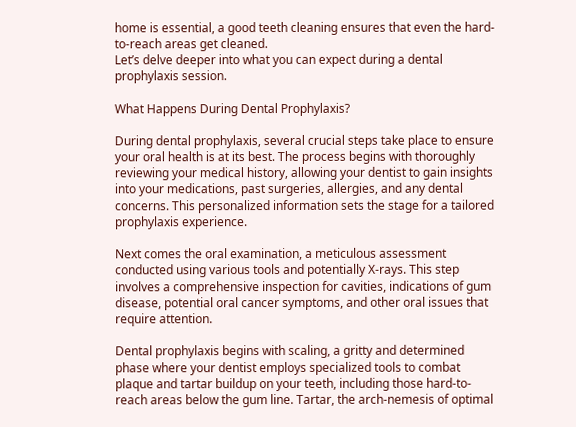home is essential, a good teeth cleaning ensures that even the hard-to-reach areas get cleaned.
Let’s delve deeper into what you can expect during a dental prophylaxis session.

What Happens During Dental Prophylaxis?

During dental prophylaxis, several crucial steps take place to ensure your oral health is at its best. The process begins with thoroughly reviewing your medical history, allowing your dentist to gain insights into your medications, past surgeries, allergies, and any dental concerns. This personalized information sets the stage for a tailored prophylaxis experience.

Next comes the oral examination, a meticulous assessment conducted using various tools and potentially X-rays. This step involves a comprehensive inspection for cavities, indications of gum disease, potential oral cancer symptoms, and other oral issues that require attention.

Dental prophylaxis begins with scaling, a gritty and determined phase where your dentist employs specialized tools to combat plaque and tartar buildup on your teeth, including those hard-to-reach areas below the gum line. Tartar, the arch-nemesis of optimal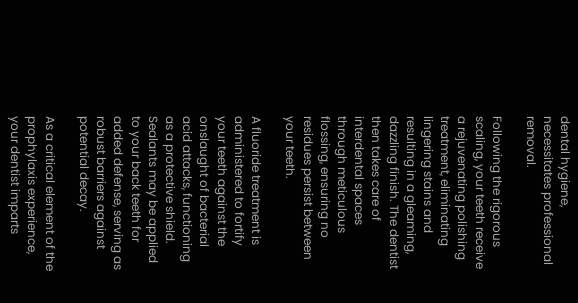dental hygiene, necessitates professional removal.

Following the rigorous scaling, your teeth receive a rejuvenating polishing treatment, eliminating lingering stains and resulting in a gleaming, dazzling finish. The dentist then takes care of interdental spaces through meticulous flossing, ensuring no residues persist between your teeth.

A fluoride treatment is administered to fortify your teeth against the onslaught of bacterial acid attacks, functioning as a protective shield. Sealants may be applied to your back teeth for added defense, serving as robust barriers against potential decay.

As a critical element of the prophylaxis experience, your dentist imparts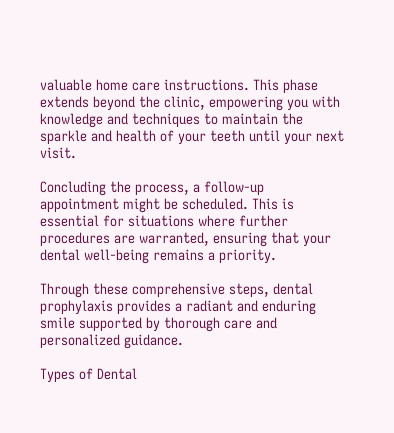valuable home care instructions. This phase extends beyond the clinic, empowering you with knowledge and techniques to maintain the sparkle and health of your teeth until your next visit.

Concluding the process, a follow-up appointment might be scheduled. This is essential for situations where further procedures are warranted, ensuring that your dental well-being remains a priority.

Through these comprehensive steps, dental prophylaxis provides a radiant and enduring smile supported by thorough care and personalized guidance.

Types of Dental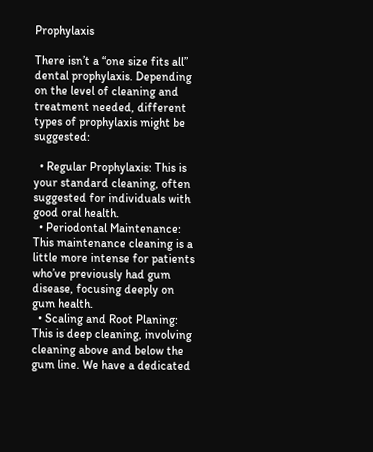Prophylaxis

There isn’t a “one size fits all” dental prophylaxis. Depending on the level of cleaning and treatment needed, different types of prophylaxis might be suggested:

  • Regular Prophylaxis: This is your standard cleaning, often suggested for individuals with good oral health.
  • Periodontal Maintenance: This maintenance cleaning is a little more intense for patients who’ve previously had gum disease, focusing deeply on gum health.
  • Scaling and Root Planing: This is deep cleaning, involving cleaning above and below the gum line. We have a dedicated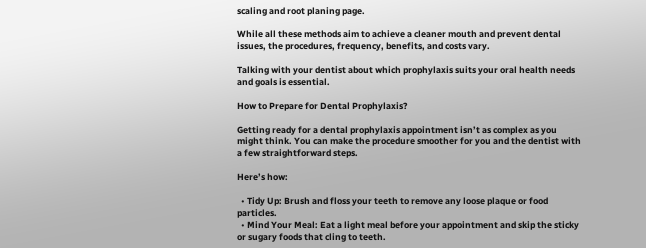scaling and root planing page.

While all these methods aim to achieve a cleaner mouth and prevent dental issues, the procedures, frequency, benefits, and costs vary.

Talking with your dentist about which prophylaxis suits your oral health needs and goals is essential.

How to Prepare for Dental Prophylaxis?

Getting ready for a dental prophylaxis appointment isn’t as complex as you might think. You can make the procedure smoother for you and the dentist with a few straightforward steps.

Here’s how:

  • Tidy Up: Brush and floss your teeth to remove any loose plaque or food particles.
  • Mind Your Meal: Eat a light meal before your appointment and skip the sticky or sugary foods that cling to teeth.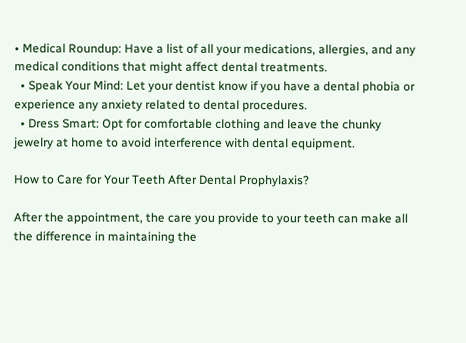• Medical Roundup: Have a list of all your medications, allergies, and any medical conditions that might affect dental treatments.
  • Speak Your Mind: Let your dentist know if you have a dental phobia or experience any anxiety related to dental procedures.
  • Dress Smart: Opt for comfortable clothing and leave the chunky jewelry at home to avoid interference with dental equipment.

How to Care for Your Teeth After Dental Prophylaxis?

After the appointment, the care you provide to your teeth can make all the difference in maintaining the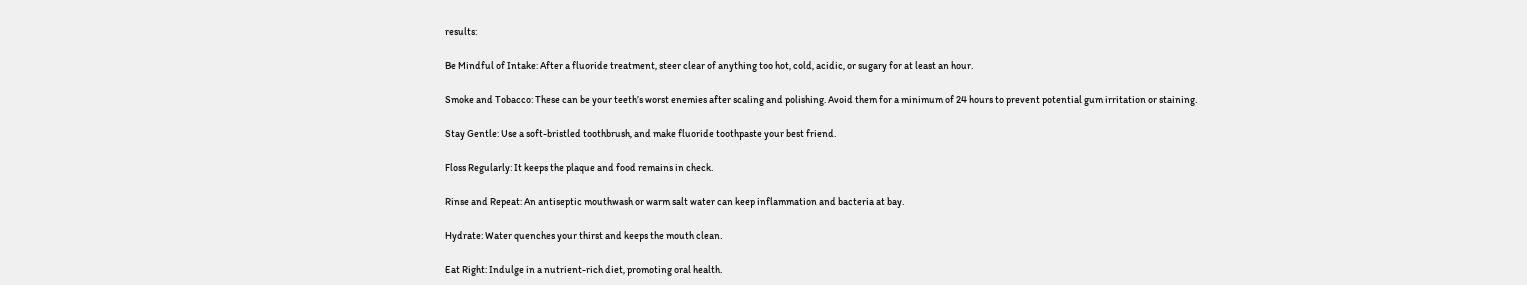results:

Be Mindful of Intake: After a fluoride treatment, steer clear of anything too hot, cold, acidic, or sugary for at least an hour.

Smoke and Tobacco: These can be your teeth’s worst enemies after scaling and polishing. Avoid them for a minimum of 24 hours to prevent potential gum irritation or staining.

Stay Gentle: Use a soft-bristled toothbrush, and make fluoride toothpaste your best friend.

Floss Regularly: It keeps the plaque and food remains in check.

Rinse and Repeat: An antiseptic mouthwash or warm salt water can keep inflammation and bacteria at bay.

Hydrate: Water quenches your thirst and keeps the mouth clean.

Eat Right: Indulge in a nutrient-rich diet, promoting oral health.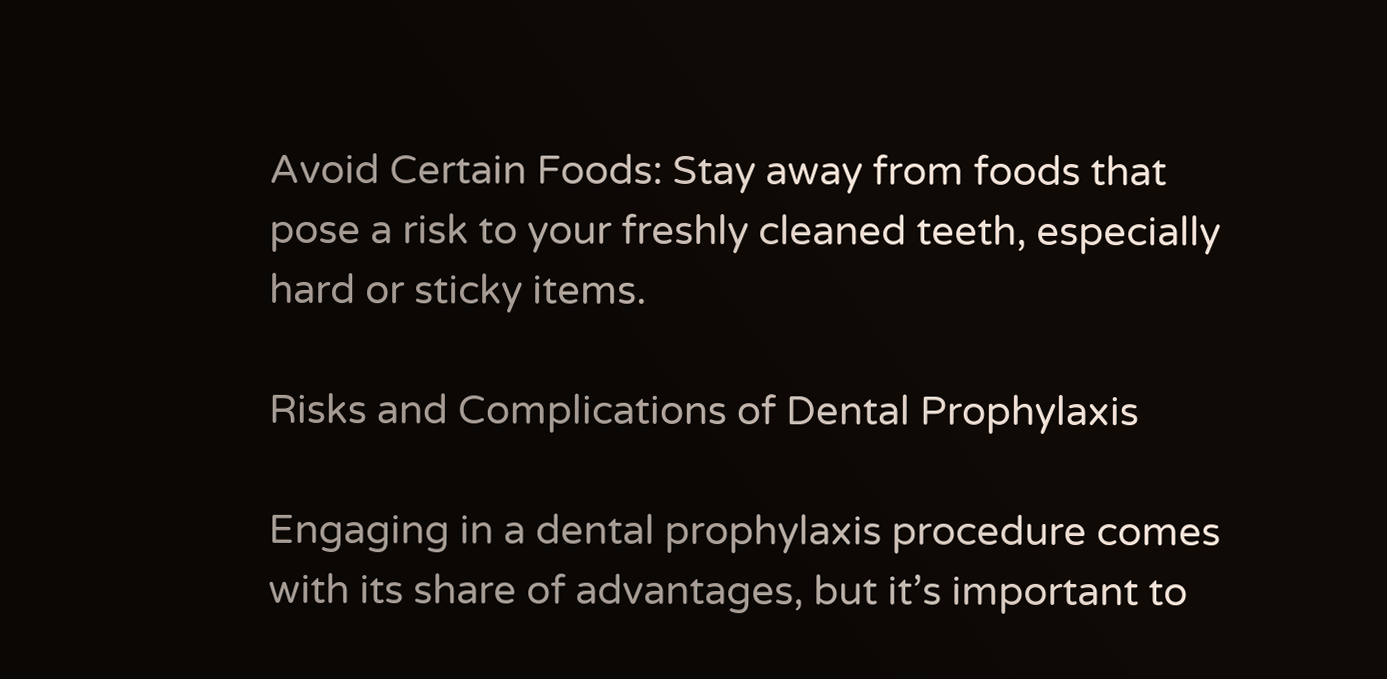Avoid Certain Foods: Stay away from foods that pose a risk to your freshly cleaned teeth, especially hard or sticky items.

Risks and Complications of Dental Prophylaxis

Engaging in a dental prophylaxis procedure comes with its share of advantages, but it’s important to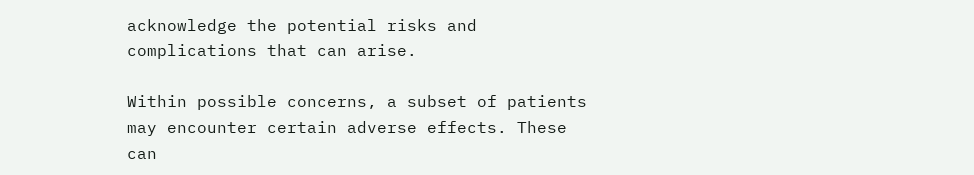acknowledge the potential risks and complications that can arise.

Within possible concerns, a subset of patients may encounter certain adverse effects. These can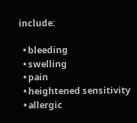include:

  • bleeding
  • swelling
  • pain
  • heightened sensitivity
  • allergic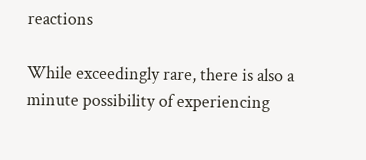reactions

While exceedingly rare, there is also a minute possibility of experiencing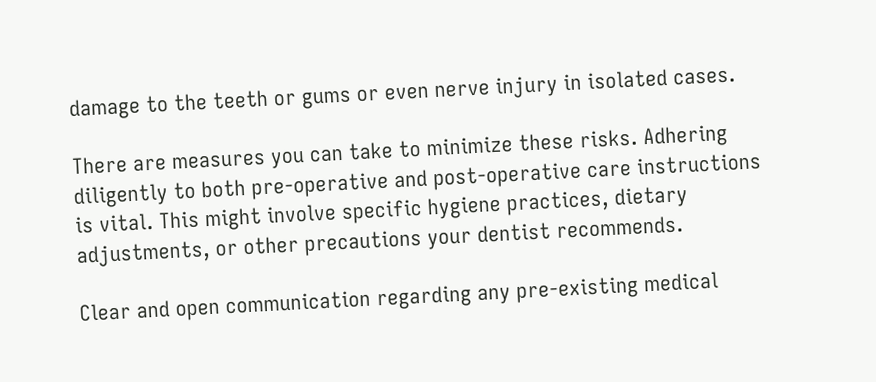damage to the teeth or gums or even nerve injury in isolated cases.

There are measures you can take to minimize these risks. Adhering diligently to both pre-operative and post-operative care instructions is vital. This might involve specific hygiene practices, dietary adjustments, or other precautions your dentist recommends.

Clear and open communication regarding any pre-existing medical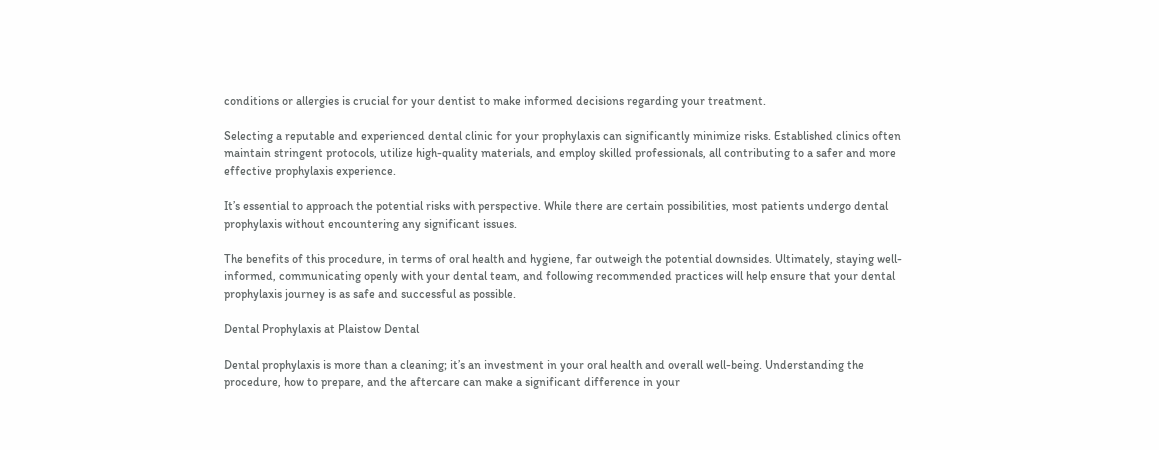conditions or allergies is crucial for your dentist to make informed decisions regarding your treatment.

Selecting a reputable and experienced dental clinic for your prophylaxis can significantly minimize risks. Established clinics often maintain stringent protocols, utilize high-quality materials, and employ skilled professionals, all contributing to a safer and more effective prophylaxis experience.

It’s essential to approach the potential risks with perspective. While there are certain possibilities, most patients undergo dental prophylaxis without encountering any significant issues.

The benefits of this procedure, in terms of oral health and hygiene, far outweigh the potential downsides. Ultimately, staying well-informed, communicating openly with your dental team, and following recommended practices will help ensure that your dental prophylaxis journey is as safe and successful as possible.

Dental Prophylaxis at Plaistow Dental

Dental prophylaxis is more than a cleaning; it’s an investment in your oral health and overall well-being. Understanding the procedure, how to prepare, and the aftercare can make a significant difference in your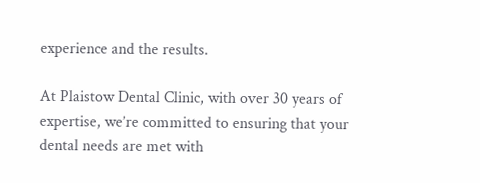experience and the results.

At Plaistow Dental Clinic, with over 30 years of expertise, we’re committed to ensuring that your dental needs are met with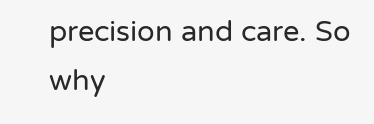precision and care. So why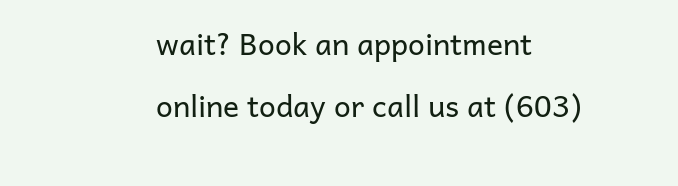wait? Book an appointment online today or call us at (603)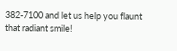382-7100 and let us help you flaunt that radiant smile!